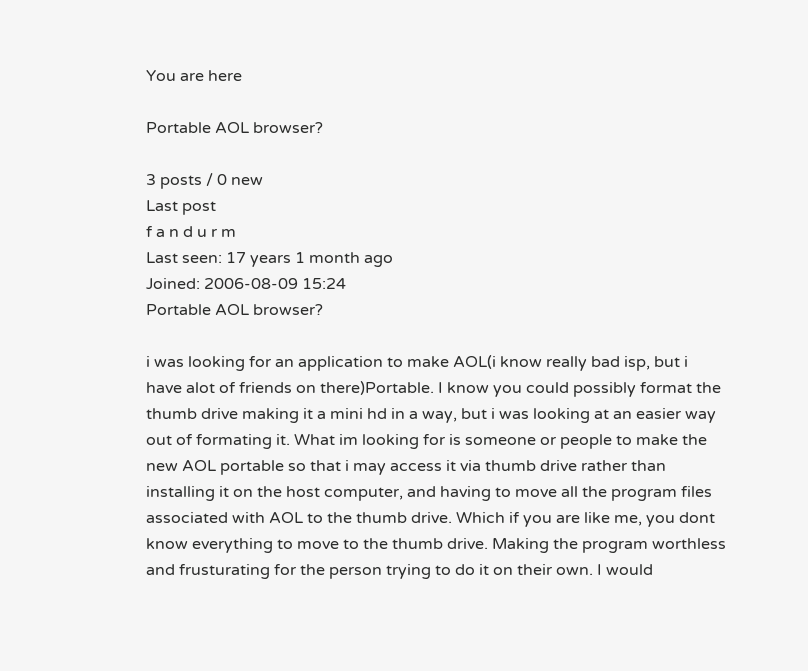You are here

Portable AOL browser?

3 posts / 0 new
Last post
f a n d u r m
Last seen: 17 years 1 month ago
Joined: 2006-08-09 15:24
Portable AOL browser?

i was looking for an application to make AOL(i know really bad isp, but i have alot of friends on there)Portable. I know you could possibly format the thumb drive making it a mini hd in a way, but i was looking at an easier way out of formating it. What im looking for is someone or people to make the new AOL portable so that i may access it via thumb drive rather than installing it on the host computer, and having to move all the program files associated with AOL to the thumb drive. Which if you are like me, you dont know everything to move to the thumb drive. Making the program worthless and frusturating for the person trying to do it on their own. I would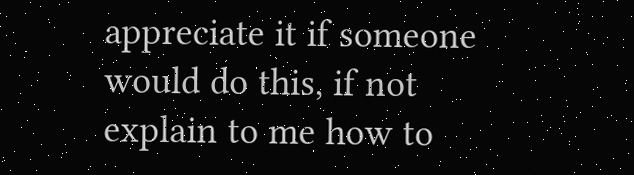appreciate it if someone would do this, if not explain to me how to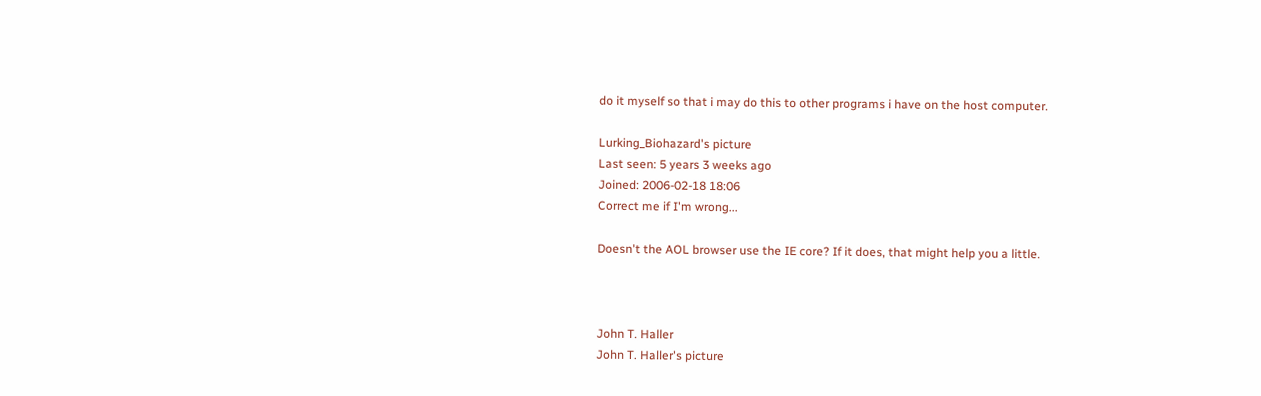do it myself so that i may do this to other programs i have on the host computer.

Lurking_Biohazard's picture
Last seen: 5 years 3 weeks ago
Joined: 2006-02-18 18:06
Correct me if I'm wrong...

Doesn't the AOL browser use the IE core? If it does, that might help you a little.



John T. Haller
John T. Haller's picture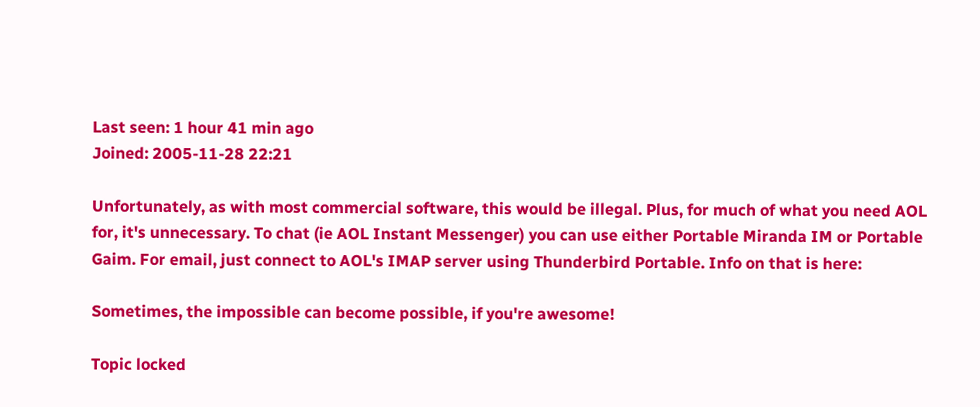Last seen: 1 hour 41 min ago
Joined: 2005-11-28 22:21

Unfortunately, as with most commercial software, this would be illegal. Plus, for much of what you need AOL for, it's unnecessary. To chat (ie AOL Instant Messenger) you can use either Portable Miranda IM or Portable Gaim. For email, just connect to AOL's IMAP server using Thunderbird Portable. Info on that is here:

Sometimes, the impossible can become possible, if you're awesome!

Topic locked